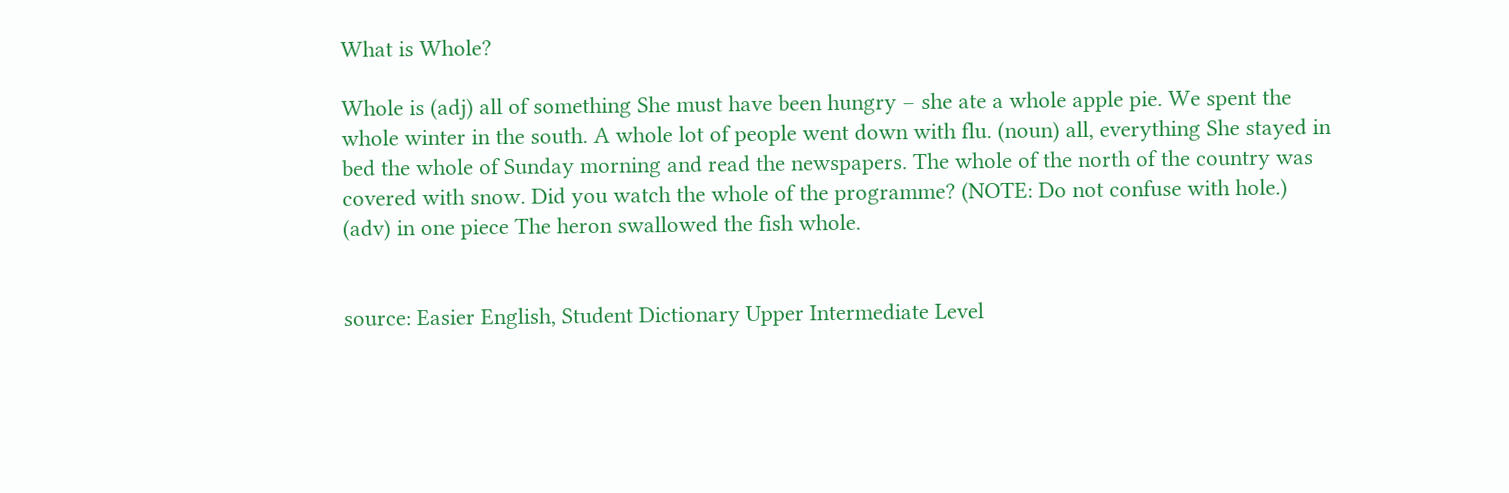What is Whole?

Whole is (adj) all of something She must have been hungry – she ate a whole apple pie. We spent the whole winter in the south. A whole lot of people went down with flu. (noun) all, everything She stayed in bed the whole of Sunday morning and read the newspapers. The whole of the north of the country was covered with snow. Did you watch the whole of the programme? (NOTE: Do not confuse with hole.) (adv) in one piece The heron swallowed the fish whole.


source: Easier English, Student Dictionary Upper Intermediate Level